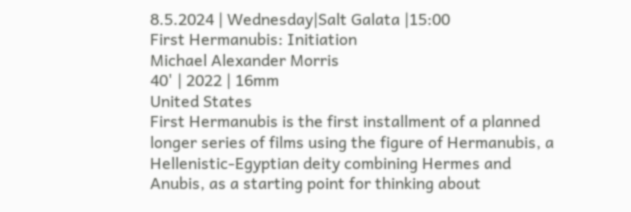8.5.2024 | Wednesday|Salt Galata |15:00
First Hermanubis: Initiation
Michael Alexander Morris
40' | 2022 | 16mm
United States
First Hermanubis is the first installment of a planned longer series of films using the figure of Hermanubis, a Hellenistic-Egyptian deity combining Hermes and Anubis, as a starting point for thinking about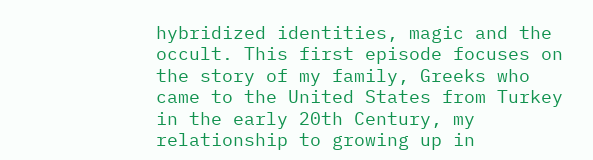hybridized identities, magic and the occult. This first episode focuses on the story of my family, Greeks who came to the United States from Turkey in the early 20th Century, my relationship to growing up in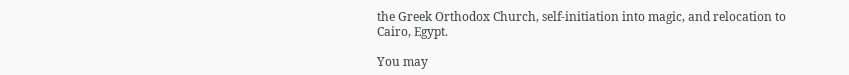the Greek Orthodox Church, self-initiation into magic, and relocation to Cairo, Egypt.

You may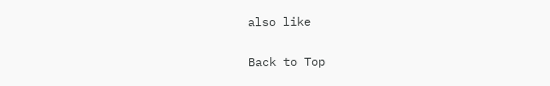also like

Back to Top